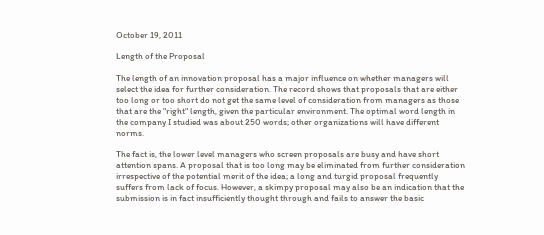October 19, 2011

Length of the Proposal

The length of an innovation proposal has a major influence on whether managers will select the idea for further consideration. The record shows that proposals that are either too long or too short do not get the same level of consideration from managers as those that are the "right" length, given the particular environment. The optimal word length in the company I studied was about 250 words; other organizations will have different norms.

The fact is, the lower level managers who screen proposals are busy and have short attention spans. A proposal that is too long may be eliminated from further consideration irrespective of the potential merit of the idea; a long and turgid proposal frequently suffers from lack of focus. However, a skimpy proposal may also be an indication that the submission is in fact insufficiently thought through and fails to answer the basic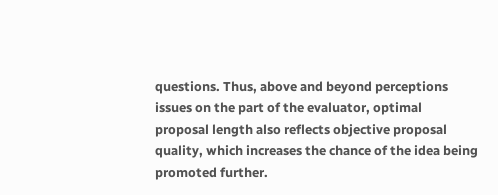questions. Thus, above and beyond perceptions issues on the part of the evaluator, optimal proposal length also reflects objective proposal quality, which increases the chance of the idea being promoted further.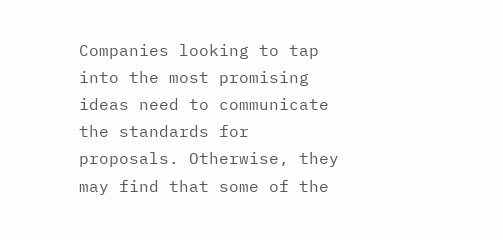Companies looking to tap into the most promising ideas need to communicate the standards for proposals. Otherwise, they may find that some of the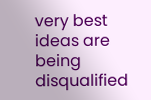very best ideas are being disqualified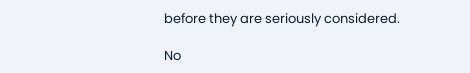before they are seriously considered.

No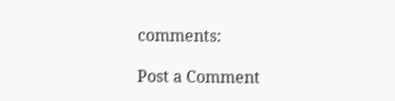comments:

Post a Comment